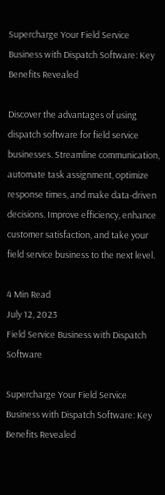Supercharge Your Field Service Business with Dispatch Software: Key Benefits Revealed

Discover the advantages of using dispatch software for field service businesses. Streamline communication, automate task assignment, optimize response times, and make data-driven decisions. Improve efficiency, enhance customer satisfaction, and take your field service business to the next level.

4 Min Read
July 12, 2023
Field Service Business with Dispatch Software

Supercharge Your Field Service Business with Dispatch Software: Key Benefits Revealed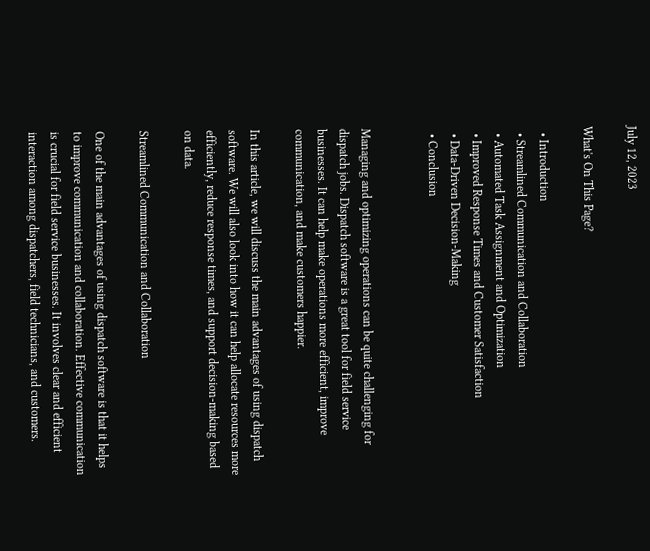July 12, 2023

What's On This Page?

  • Introduction
  • Streamlined Communication and Collaboration
  • Automated Task Assignment and Optimization
  • Improved Response Times and Customer Satisfaction
  • Data-Driven Decision-Making
  • Conclusion


Managing and optimizing operations can be quite challenging for dispatch jobs. Dispatch software is a great tool for field service businesses. It can help make operations more efficient, improve communication, and make customers happier.

In this article, we will discuss the main advantages of using dispatch software. We will also look into how it can help allocate resources more efficiently, reduce response times, and support decision-making based on data.

Streamlined Communication and Collaboration

One of the main advantages of using dispatch software is that it helps to improve communication and collaboration. Effective communication is crucial for field service businesses. It involves clear and efficient interaction among dispatchers, field technicians, and customers.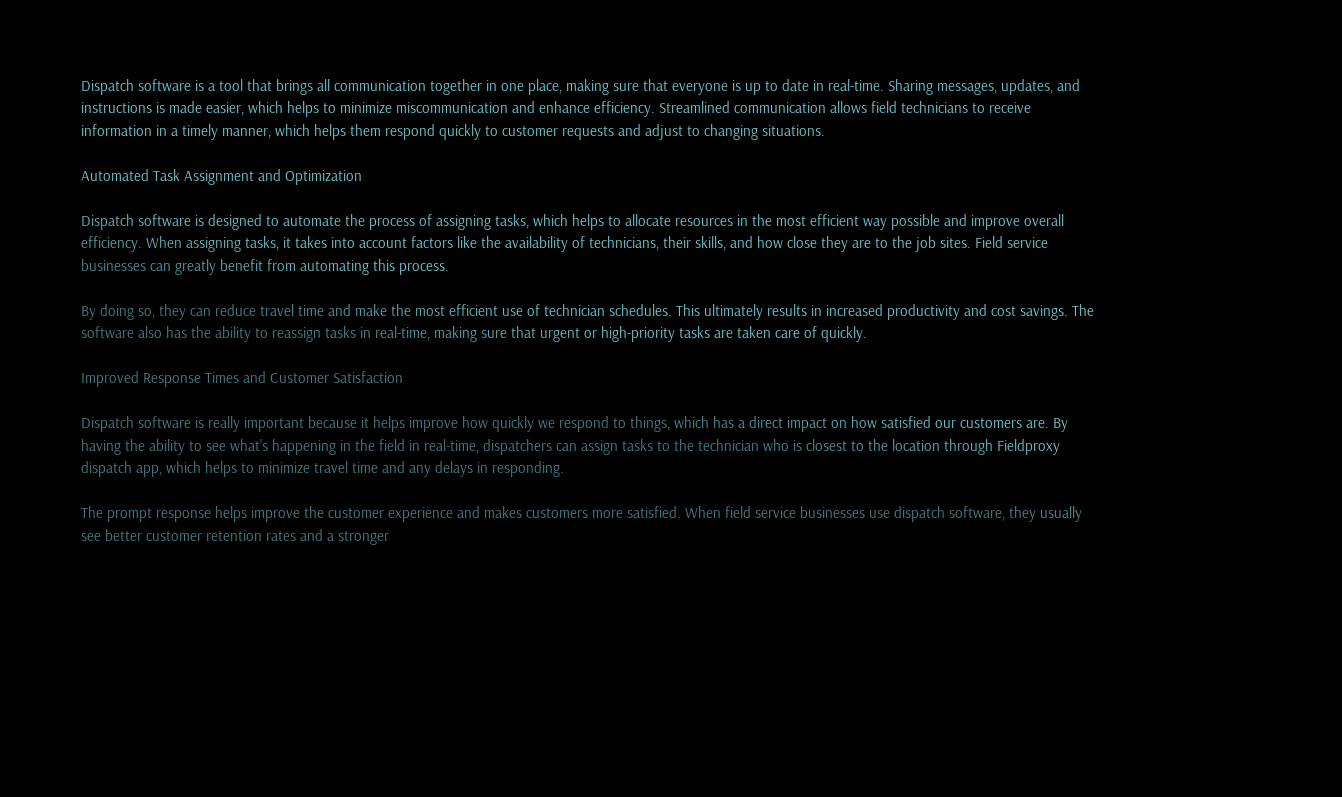Dispatch software is a tool that brings all communication together in one place, making sure that everyone is up to date in real-time. Sharing messages, updates, and instructions is made easier, which helps to minimize miscommunication and enhance efficiency. Streamlined communication allows field technicians to receive information in a timely manner, which helps them respond quickly to customer requests and adjust to changing situations.

Automated Task Assignment and Optimization

Dispatch software is designed to automate the process of assigning tasks, which helps to allocate resources in the most efficient way possible and improve overall efficiency. When assigning tasks, it takes into account factors like the availability of technicians, their skills, and how close they are to the job sites. Field service businesses can greatly benefit from automating this process.

By doing so, they can reduce travel time and make the most efficient use of technician schedules. This ultimately results in increased productivity and cost savings. The software also has the ability to reassign tasks in real-time, making sure that urgent or high-priority tasks are taken care of quickly.

Improved Response Times and Customer Satisfaction

Dispatch software is really important because it helps improve how quickly we respond to things, which has a direct impact on how satisfied our customers are. By having the ability to see what's happening in the field in real-time, dispatchers can assign tasks to the technician who is closest to the location through Fieldproxy dispatch app, which helps to minimize travel time and any delays in responding.

The prompt response helps improve the customer experience and makes customers more satisfied. When field service businesses use dispatch software, they usually see better customer retention rates and a stronger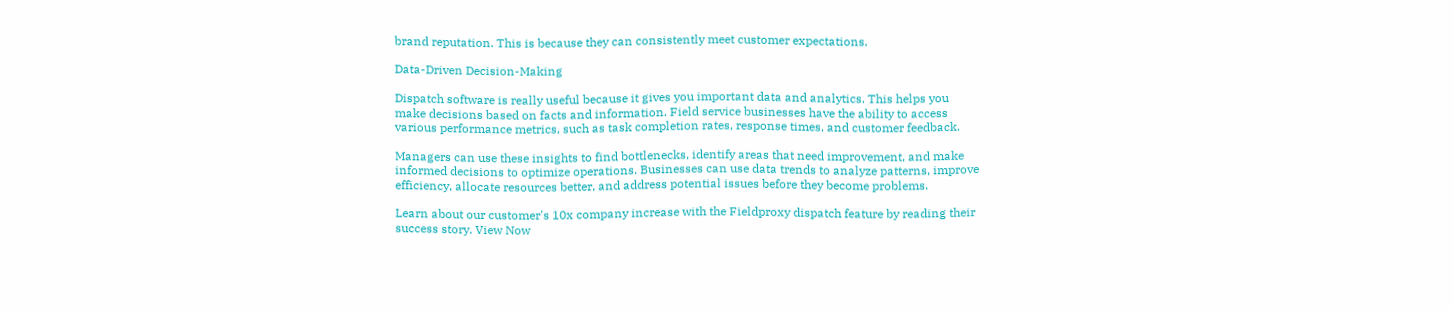brand reputation. This is because they can consistently meet customer expectations.

Data-Driven Decision-Making

Dispatch software is really useful because it gives you important data and analytics. This helps you make decisions based on facts and information. Field service businesses have the ability to access various performance metrics, such as task completion rates, response times, and customer feedback.

Managers can use these insights to find bottlenecks, identify areas that need improvement, and make informed decisions to optimize operations. Businesses can use data trends to analyze patterns, improve efficiency, allocate resources better, and address potential issues before they become problems.

Learn about our customer's 10x company increase with the Fieldproxy dispatch feature by reading their success story. View Now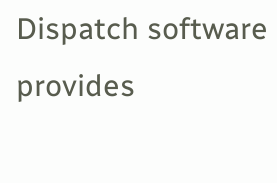Dispatch software provides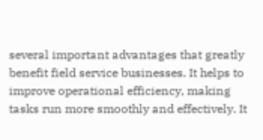several important advantages that greatly benefit field service businesses. It helps to improve operational efficiency, making tasks run more smoothly and effectively. It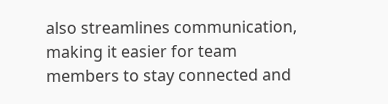also streamlines communication, making it easier for team members to stay connected and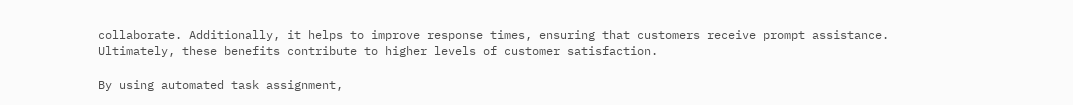collaborate. Additionally, it helps to improve response times, ensuring that customers receive prompt assistance. Ultimately, these benefits contribute to higher levels of customer satisfaction.

By using automated task assignment,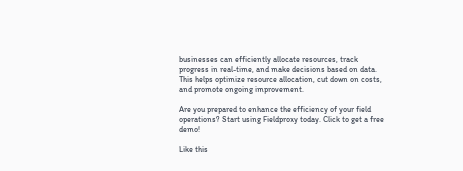businesses can efficiently allocate resources, track progress in real-time, and make decisions based on data. This helps optimize resource allocation, cut down on costs, and promote ongoing improvement.

Are you prepared to enhance the efficiency of your field operations? Start using Fieldproxy today. Click to get a free demo!

Like this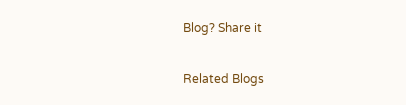Blog? Share it

Related Blogs